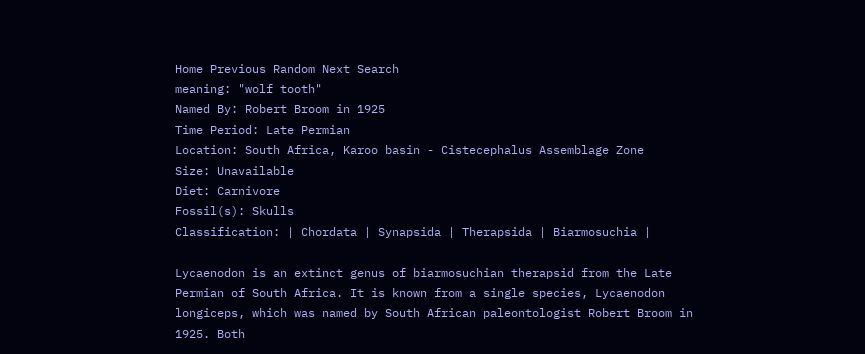Home Previous Random Next Search
meaning: "wolf tooth"
Named By: Robert Broom in 1925
Time Period: Late Permian
Location: South Africa, Karoo basin - Cistecephalus Assemblage Zone
Size: Unavailable
Diet: Carnivore
Fossil(s): Skulls
Classification: | Chordata | Synapsida | Therapsida | Biarmosuchia |

Lycaenodon is an extinct genus of biarmosuchian therapsid from the Late Permian of South Africa. It is known from a single species, Lycaenodon longiceps, which was named by South African paleontologist Robert Broom in 1925. Both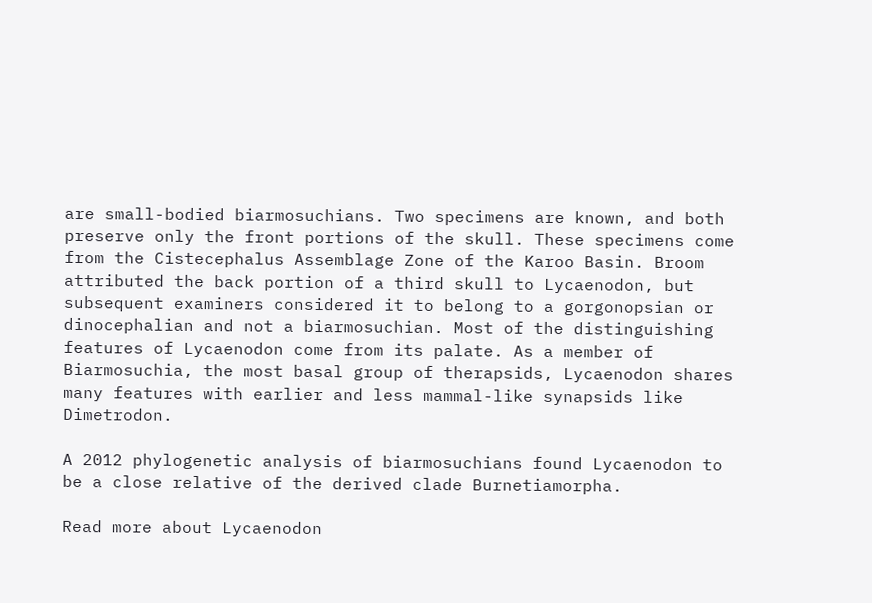are small-bodied biarmosuchians. Two specimens are known, and both preserve only the front portions of the skull. These specimens come from the Cistecephalus Assemblage Zone of the Karoo Basin. Broom attributed the back portion of a third skull to Lycaenodon, but subsequent examiners considered it to belong to a gorgonopsian or dinocephalian and not a biarmosuchian. Most of the distinguishing features of Lycaenodon come from its palate. As a member of Biarmosuchia, the most basal group of therapsids, Lycaenodon shares many features with earlier and less mammal-like synapsids like Dimetrodon.

A 2012 phylogenetic analysis of biarmosuchians found Lycaenodon to be a close relative of the derived clade Burnetiamorpha.

Read more about Lycaenodon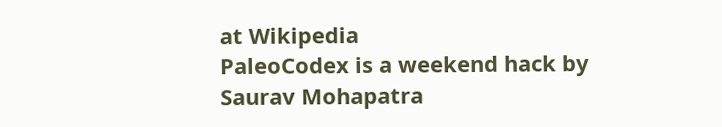at Wikipedia
PaleoCodex is a weekend hack by Saurav Mohapatra